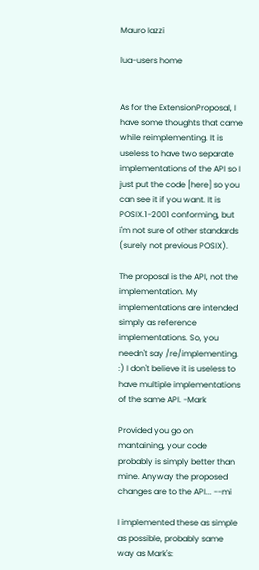Mauro Iazzi

lua-users home


As for the ExtensionProposal, I have some thoughts that came while reimplementing. It is useless to have two separate implementations of the API so I just put the code [here] so you can see it if you want. It is POSIX.1-2001 conforming, but i'm not sure of other standards (surely not previous POSIX).

The proposal is the API, not the implementation. My implementations are intended simply as reference implementations. So, you needn't say /re/implementing. :) I don't believe it is useless to have multiple implementations of the same API. -Mark

Provided you go on mantaining, your code probably is simply better than mine. Anyway the proposed changes are to the API... --mi

I implemented these as simple as possible, probably same way as Mark's: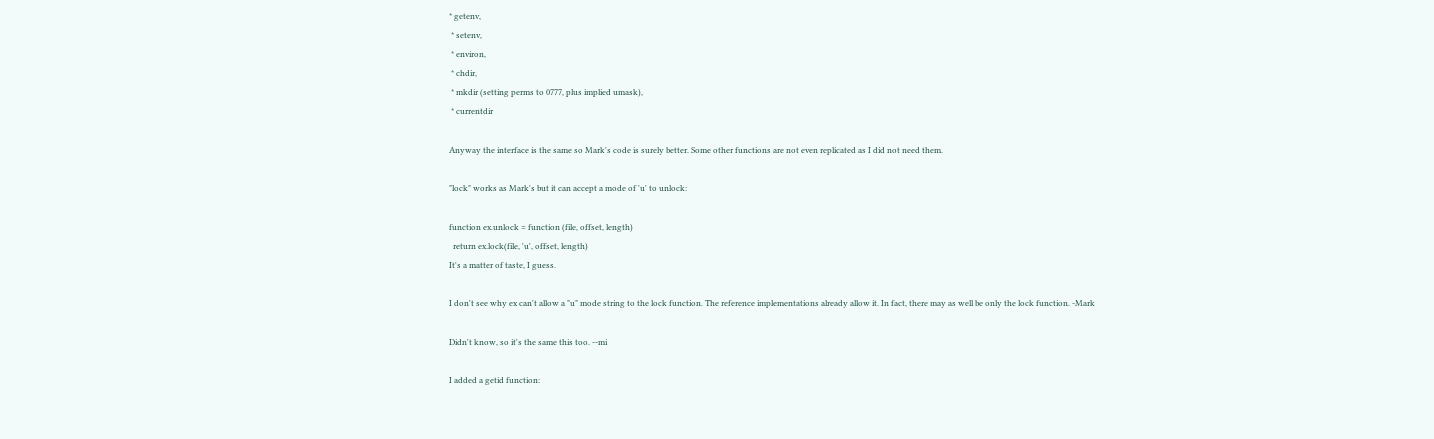* getenv,
 * setenv,
 * environ,
 * chdir,
 * mkdir (setting perms to 0777, plus implied umask),
 * currentdir

Anyway the interface is the same so Mark's code is surely better. Some other functions are not even replicated as I did not need them.

"lock" works as Mark's but it can accept a mode of 'u' to unlock:

function ex.unlock = function (file, offset, length)
  return ex.lock(file, 'u', offset, length)
It's a matter of taste, I guess.

I don't see why ex can't allow a "u" mode string to the lock function. The reference implementations already allow it. In fact, there may as well be only the lock function. -Mark

Didn't know, so it's the same this too. --mi

I added a getid function: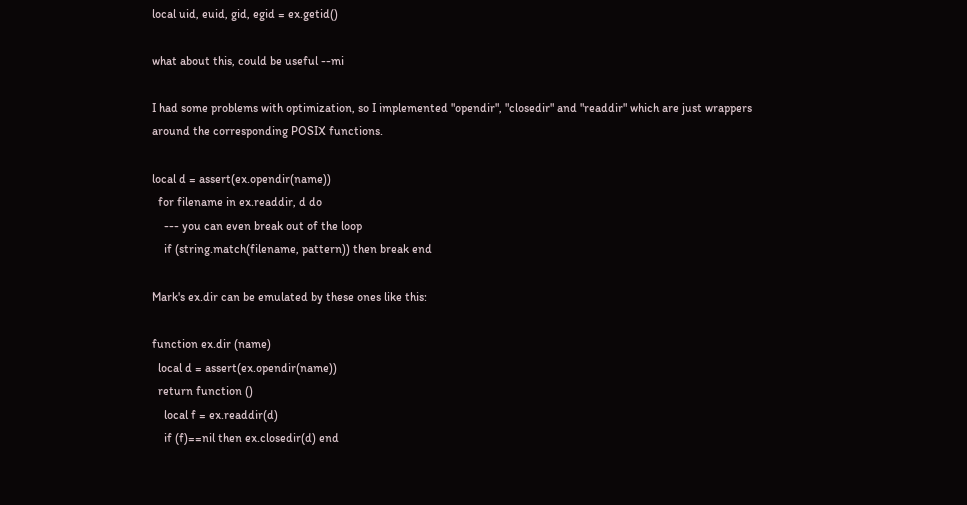local uid, euid, gid, egid = ex.getid()

what about this, could be useful --mi

I had some problems with optimization, so I implemented "opendir", "closedir" and "readdir" which are just wrappers around the corresponding POSIX functions.

local d = assert(ex.opendir(name))
  for filename in ex.readdir, d do
    --- you can even break out of the loop
    if (string.match(filename, pattern)) then break end

Mark's ex.dir can be emulated by these ones like this:

function ex.dir (name)
  local d = assert(ex.opendir(name))
  return function ()
    local f = ex.readdir(d)
    if (f)==nil then ex.closedir(d) end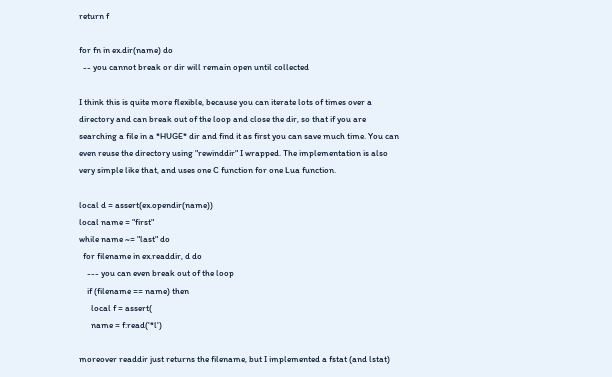return f

for fn in ex.dir(name) do
  -- you cannot break or dir will remain open until collected

I think this is quite more flexible, because you can iterate lots of times over a directory and can break out of the loop and close the dir, so that if you are searching a file in a *HUGE* dir and find it as first you can save much time. You can even reuse the directory using "rewinddir" I wrapped. The implementation is also very simple like that, and uses one C function for one Lua function.

local d = assert(ex.opendir(name))
local name = "first"
while name ~= "last" do
  for filename in ex.readdir, d do
    --- you can even break out of the loop
    if (filename == name) then
      local f = assert(
      name = f:read('*l')

moreover readdir just returns the filename, but I implemented a fstat (and lstat)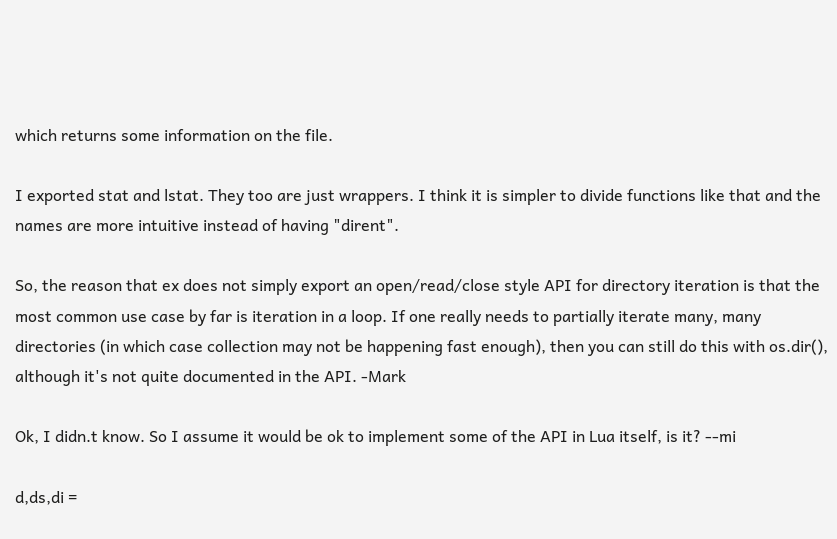which returns some information on the file.

I exported stat and lstat. They too are just wrappers. I think it is simpler to divide functions like that and the names are more intuitive instead of having "dirent".

So, the reason that ex does not simply export an open/read/close style API for directory iteration is that the most common use case by far is iteration in a loop. If one really needs to partially iterate many, many directories (in which case collection may not be happening fast enough), then you can still do this with os.dir(), although it's not quite documented in the API. -Mark

Ok, I didn.t know. So I assume it would be ok to implement some of the API in Lua itself, is it? --mi

d,ds,di =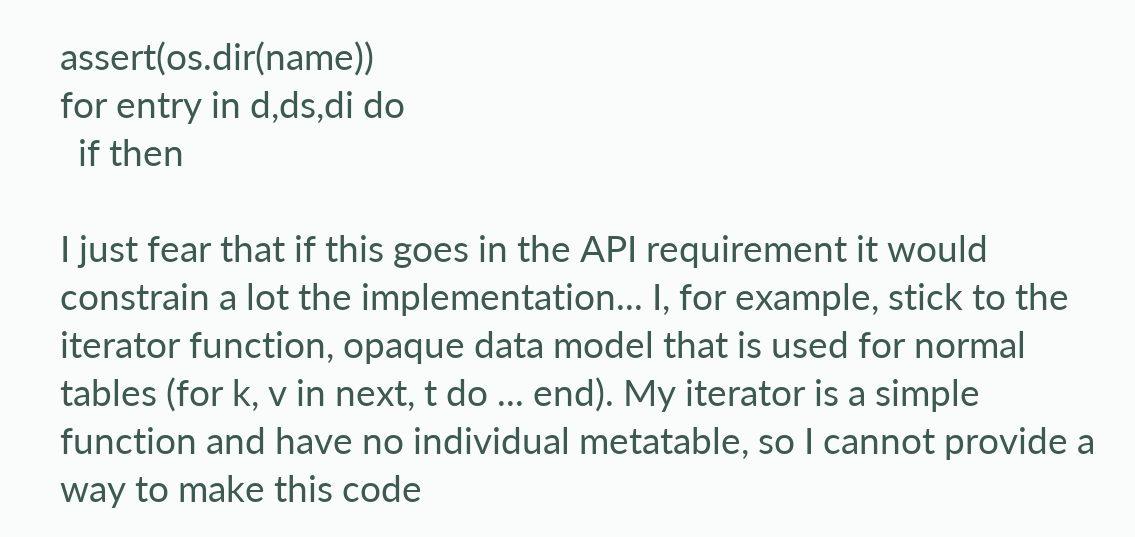assert(os.dir(name))
for entry in d,ds,di do
  if then

I just fear that if this goes in the API requirement it would constrain a lot the implementation... I, for example, stick to the iterator function, opaque data model that is used for normal tables (for k, v in next, t do ... end). My iterator is a simple function and have no individual metatable, so I cannot provide a way to make this code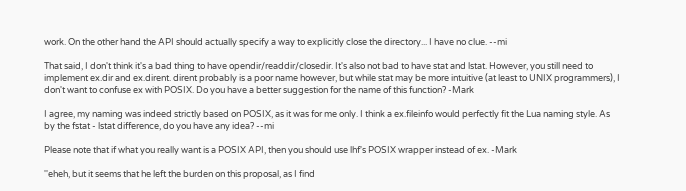work. On the other hand the API should actually specify a way to explicitly close the directory... I have no clue. --mi

That said, I don't think it's a bad thing to have opendir/readdir/closedir. It's also not bad to have stat and lstat. However, you still need to implement ex.dir and ex.dirent. dirent probably is a poor name however, but while stat may be more intuitive (at least to UNIX programmers), I don't want to confuse ex with POSIX. Do you have a better suggestion for the name of this function? -Mark

I agree, my naming was indeed strictly based on POSIX, as it was for me only. I think a ex.fileinfo would perfectly fit the Lua naming style. As by the fstat - lstat difference, do you have any idea? --mi

Please note that if what you really want is a POSIX API, then you should use lhf's POSIX wrapper instead of ex. -Mark

''eheh, but it seems that he left the burden on this proposal, as I find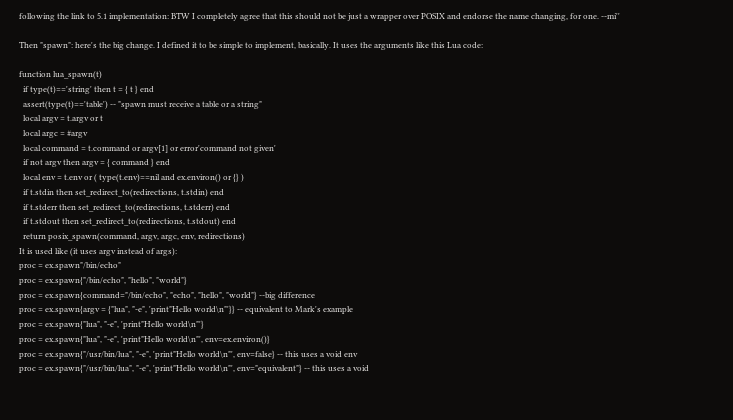following the link to 5.1 implementation: BTW I completely agree that this should not be just a wrapper over POSIX and endorse the name changing, for one. --mi''

Then "spawn": here's the big change. I defined it to be simple to implement, basically. It uses the arguments like this Lua code:

function lua_spawn(t)
  if type(t)=='string' then t = { t } end
  assert(type(t)=='table') -- "spawn must receive a table or a string"
  local argv = t.argv or t
  local argc = #argv
  local command = t.command or argv[1] or error'command not given'
  if not argv then argv = { command } end
  local env = t.env or ( type(t.env)==nil and ex.environ() or {} )
  if t.stdin then set_redirect_to(redirections, t.stdin) end
  if t.stderr then set_redirect_to(redirections, t.stderr) end
  if t.stdout then set_redirect_to(redirections, t.stdout) end
  return posix_spawn(command, argv, argc, env, redirections)
It is used like (it uses argv instead of args):
proc = ex.spawn"/bin/echo"
proc = ex.spawn{"/bin/echo", "hello", "world"}
proc = ex.spawn{command="/bin/echo", "echo", "hello", "world"} --big difference
proc = ex.spawn{argv = {"lua", "-e", 'print"Hello world\n"'}} -- equivalent to Mark's example
proc = ex.spawn{"lua", "-e", 'print"Hello world\n"'}
proc = ex.spawn{"lua", "-e", 'print"Hello world\n"', env=ex.environ()}
proc = ex.spawn{"/usr/bin/lua", "-e", 'print"Hello world\n"', env=false} -- this uses a void env
proc = ex.spawn{"/usr/bin/lua", "-e", 'print"Hello world\n"', env="equivalent"} -- this uses a void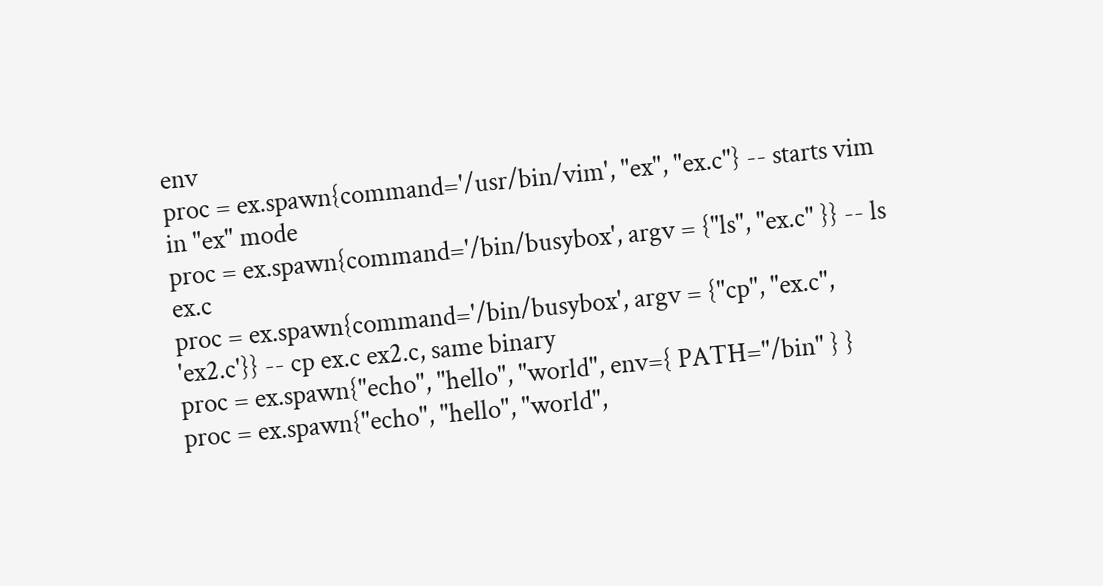env
proc = ex.spawn{command='/usr/bin/vim', "ex", "ex.c"} -- starts vim in "ex" mode
proc = ex.spawn{command='/bin/busybox', argv = {"ls", "ex.c" }} -- ls ex.c
proc = ex.spawn{command='/bin/busybox', argv = {"cp", "ex.c", 'ex2.c'}} -- cp ex.c ex2.c, same binary
proc = ex.spawn{"echo", "hello", "world", env={ PATH="/bin" } }
proc = ex.spawn{"echo", "hello", "world",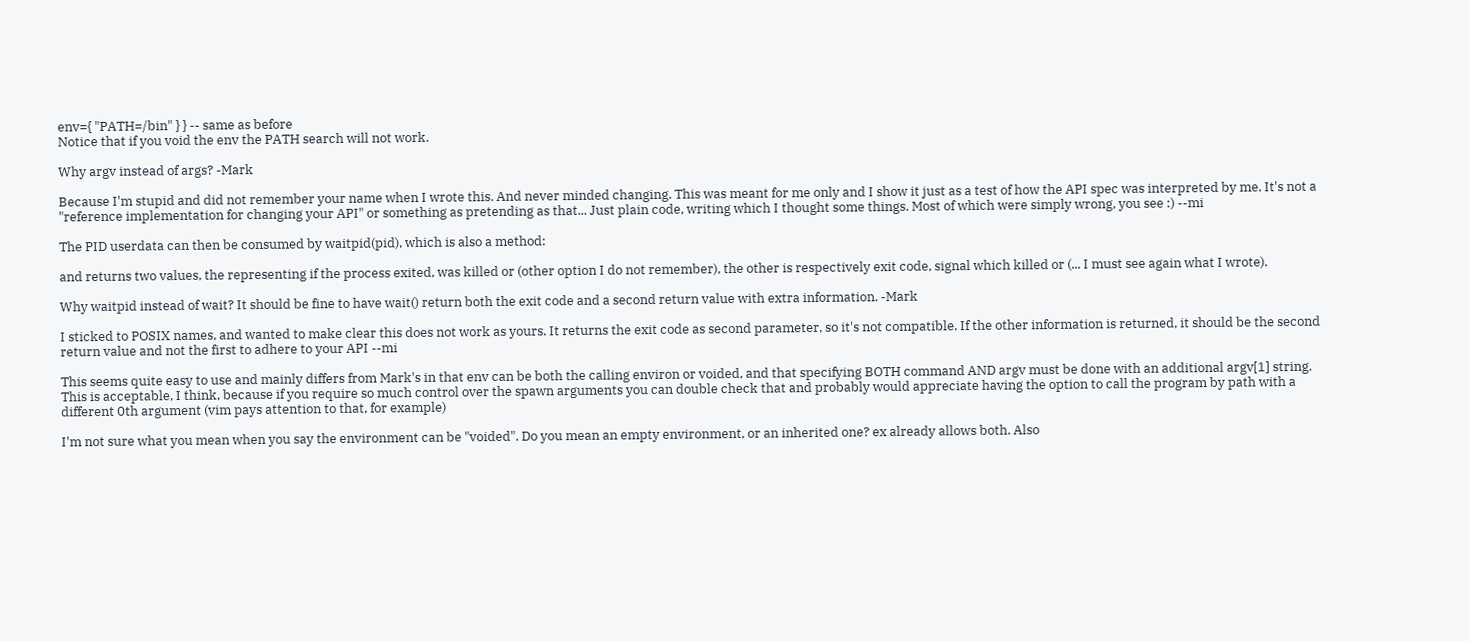env={ "PATH=/bin" } } -- same as before
Notice that if you void the env the PATH search will not work.

Why argv instead of args? -Mark

Because I'm stupid and did not remember your name when I wrote this. And never minded changing. This was meant for me only and I show it just as a test of how the API spec was interpreted by me. It's not a "reference implementation for changing your API" or something as pretending as that... Just plain code, writing which I thought some things. Most of which were simply wrong, you see :) --mi

The PID userdata can then be consumed by waitpid(pid), which is also a method:

and returns two values, the representing if the process exited, was killed or (other option I do not remember), the other is respectively exit code, signal which killed or (... I must see again what I wrote).

Why waitpid instead of wait? It should be fine to have wait() return both the exit code and a second return value with extra information. -Mark

I sticked to POSIX names, and wanted to make clear this does not work as yours. It returns the exit code as second parameter, so it's not compatible. If the other information is returned, it should be the second return value and not the first to adhere to your API --mi

This seems quite easy to use and mainly differs from Mark's in that env can be both the calling environ or voided, and that specifying BOTH command AND argv must be done with an additional argv[1] string. This is acceptable, I think, because if you require so much control over the spawn arguments you can double check that and probably would appreciate having the option to call the program by path with a different 0th argument (vim pays attention to that, for example)

I'm not sure what you mean when you say the environment can be "voided". Do you mean an empty environment, or an inherited one? ex already allows both. Also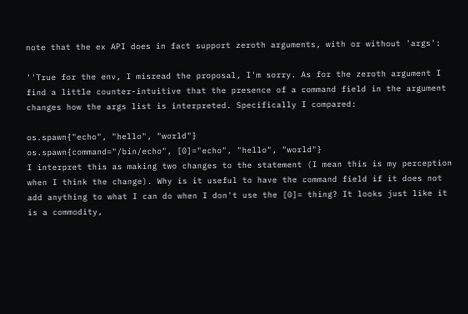note that the ex API does in fact support zeroth arguments, with or without 'args':

''True for the env, I misread the proposal, I'm sorry. As for the zeroth argument I find a little counter-intuitive that the presence of a command field in the argument changes how the args list is interpreted. Specifically I compared:

os.spawn{"echo", "hello", "world"}
os.spawn{command="/bin/echo", [0]="echo", "hello", "world"}
I interpret this as making two changes to the statement (I mean this is my perception when I think the change). Why is it useful to have the command field if it does not add anything to what I can do when I don't use the [0]= thing? It looks just like it is a commodity,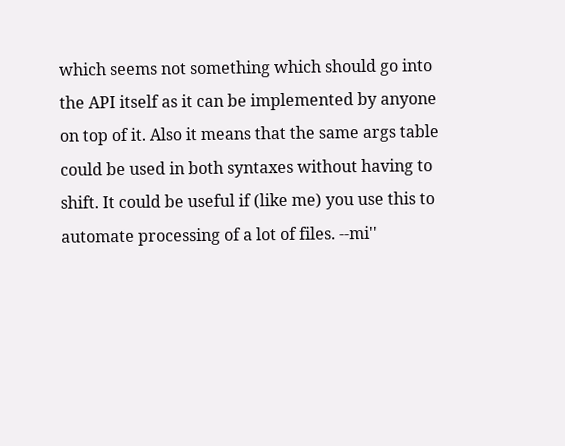which seems not something which should go into the API itself as it can be implemented by anyone on top of it. Also it means that the same args table could be used in both syntaxes without having to shift. It could be useful if (like me) you use this to automate processing of a lot of files. --mi''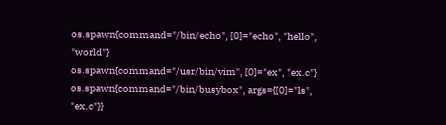os.spawn{command="/bin/echo", [0]="echo", "hello", "world"}
os.spawn{command="/usr/bin/vim", [0]="ex", "ex.c"}
os.spawn{command="/bin/busybox", args={[0]="ls", "ex.c"}}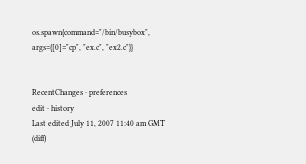os.spawn{command="/bin/busybox", args={[0]="cp", "ex.c", "ex2.c"}}


RecentChanges · preferences
edit · history
Last edited July 11, 2007 11:40 am GMT (diff)